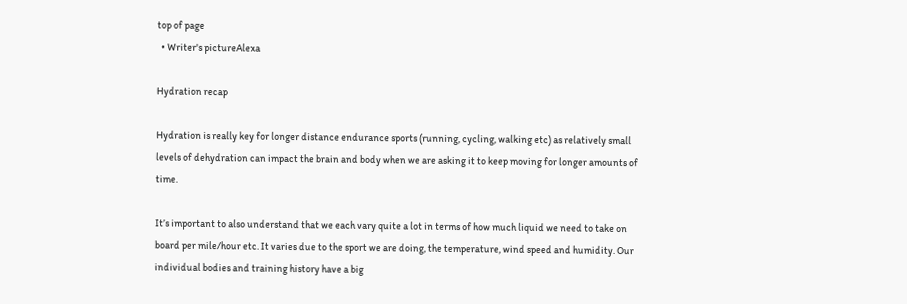top of page
  • Writer's pictureAlexa

Hydration recap

Hydration is really key for longer distance endurance sports (running, cycling, walking etc) as relatively small levels of dehydration can impact the brain and body when we are asking it to keep moving for longer amounts of time.

It’s important to also understand that we each vary quite a lot in terms of how much liquid we need to take on board per mile/hour etc. It varies due to the sport we are doing, the temperature, wind speed and humidity. Our individual bodies and training history have a big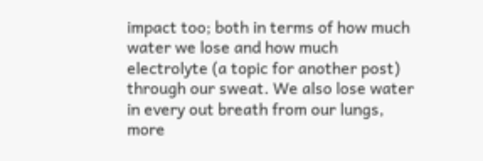impact too; both in terms of how much water we lose and how much electrolyte (a topic for another post) through our sweat. We also lose water in every out breath from our lungs, more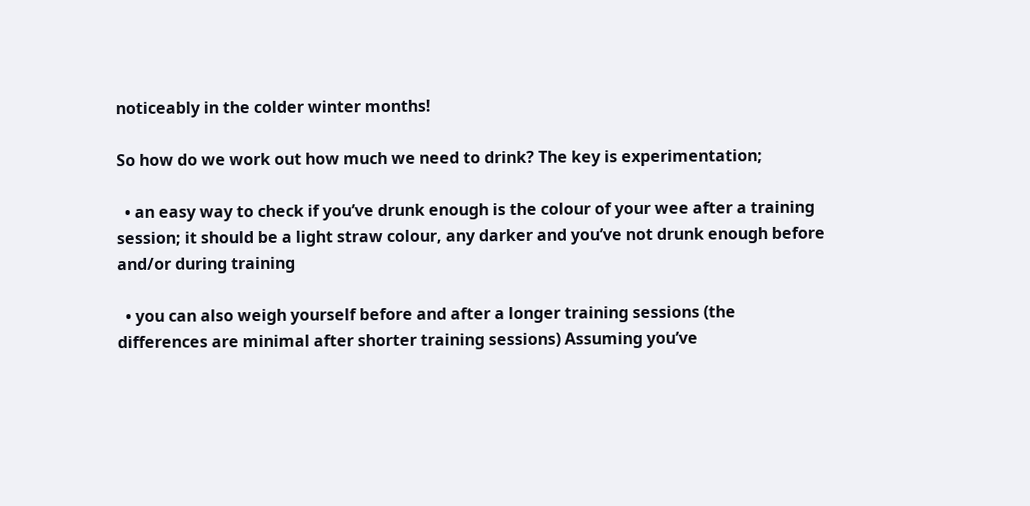noticeably in the colder winter months!

So how do we work out how much we need to drink? The key is experimentation;

  • an easy way to check if you’ve drunk enough is the colour of your wee after a training session; it should be a light straw colour, any darker and you’ve not drunk enough before and/or during training

  • you can also weigh yourself before and after a longer training sessions (the differences are minimal after shorter training sessions) Assuming you’ve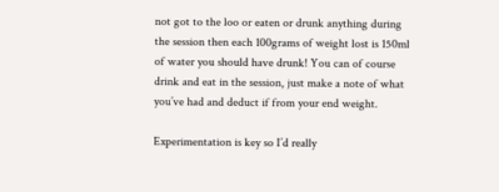not got to the loo or eaten or drunk anything during the session then each 100grams of weight lost is 150ml of water you should have drunk! You can of course drink and eat in the session, just make a note of what you’ve had and deduct if from your end weight.

Experimentation is key so I’d really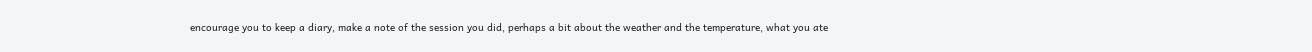encourage you to keep a diary, make a note of the session you did, perhaps a bit about the weather and the temperature, what you ate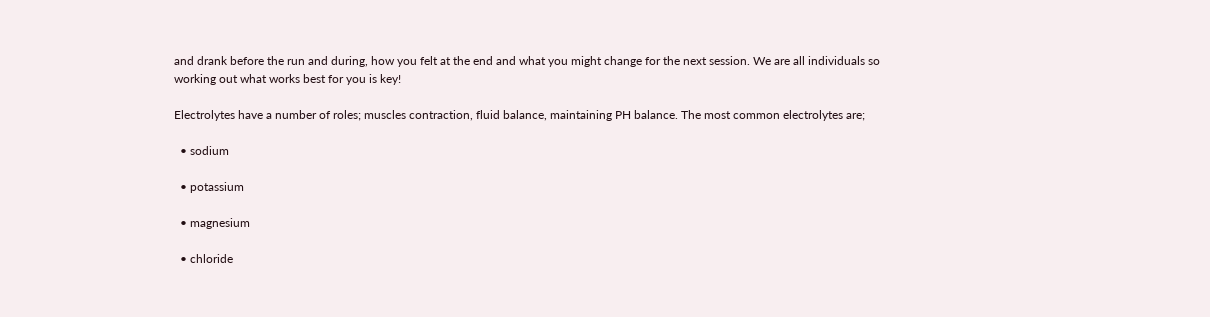and drank before the run and during, how you felt at the end and what you might change for the next session. We are all individuals so working out what works best for you is key!

Electrolytes have a number of roles; muscles contraction, fluid balance, maintaining PH balance. The most common electrolytes are;

  • sodium

  • potassium

  • magnesium

  • chloride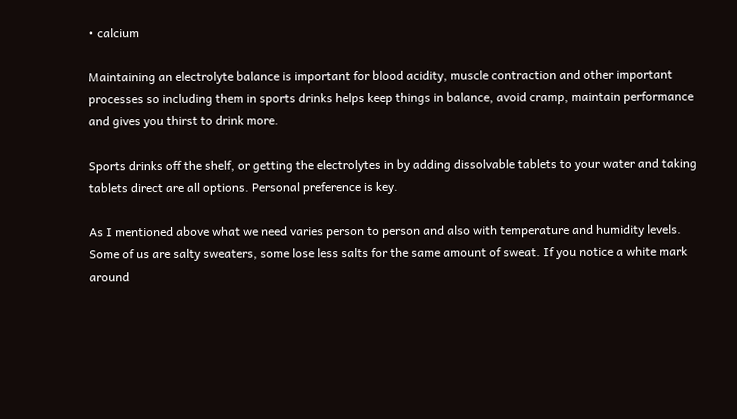• calcium

Maintaining an electrolyte balance is important for blood acidity, muscle contraction and other important processes so including them in sports drinks helps keep things in balance, avoid cramp, maintain performance and gives you thirst to drink more.

Sports drinks off the shelf, or getting the electrolytes in by adding dissolvable tablets to your water and taking tablets direct are all options. Personal preference is key.

As I mentioned above what we need varies person to person and also with temperature and humidity levels. Some of us are salty sweaters, some lose less salts for the same amount of sweat. If you notice a white mark around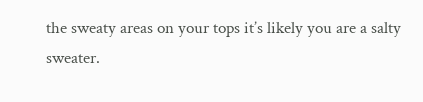the sweaty areas on your tops it’s likely you are a salty sweater.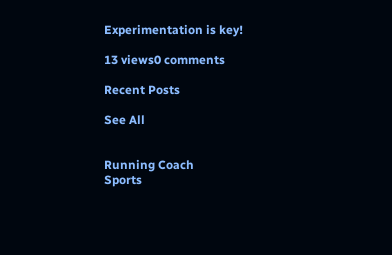Experimentation is key!

13 views0 comments

Recent Posts

See All


Running Coach
Sports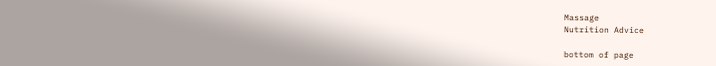Massage
Nutrition Advice

bottom of page